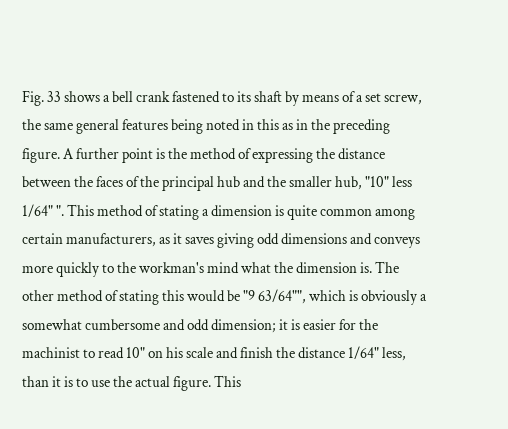Fig. 33 shows a bell crank fastened to its shaft by means of a set screw, the same general features being noted in this as in the preceding figure. A further point is the method of expressing the distance between the faces of the principal hub and the smaller hub, "10" less 1/64" ". This method of stating a dimension is quite common among certain manufacturers, as it saves giving odd dimensions and conveys more quickly to the workman's mind what the dimension is. The other method of stating this would be "9 63/64"", which is obviously a somewhat cumbersome and odd dimension; it is easier for the machinist to read 10" on his scale and finish the distance 1/64" less, than it is to use the actual figure. This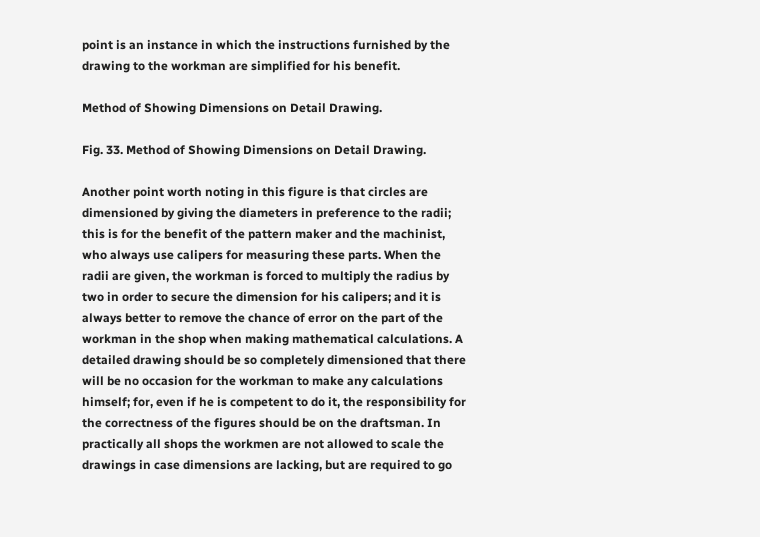point is an instance in which the instructions furnished by the drawing to the workman are simplified for his benefit.

Method of Showing Dimensions on Detail Drawing.

Fig. 33. Method of Showing Dimensions on Detail Drawing.

Another point worth noting in this figure is that circles are dimensioned by giving the diameters in preference to the radii; this is for the benefit of the pattern maker and the machinist, who always use calipers for measuring these parts. When the radii are given, the workman is forced to multiply the radius by two in order to secure the dimension for his calipers; and it is always better to remove the chance of error on the part of the workman in the shop when making mathematical calculations. A detailed drawing should be so completely dimensioned that there will be no occasion for the workman to make any calculations himself; for, even if he is competent to do it, the responsibility for the correctness of the figures should be on the draftsman. In practically all shops the workmen are not allowed to scale the drawings in case dimensions are lacking, but are required to go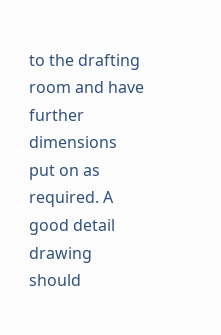to the drafting room and have further dimensions put on as required. A good detail drawing should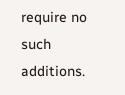require no such additions.